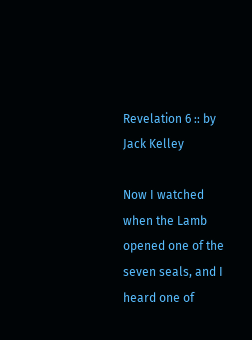Revelation 6 :: by Jack Kelley

Now I watched when the Lamb opened one of the seven seals, and I heard one of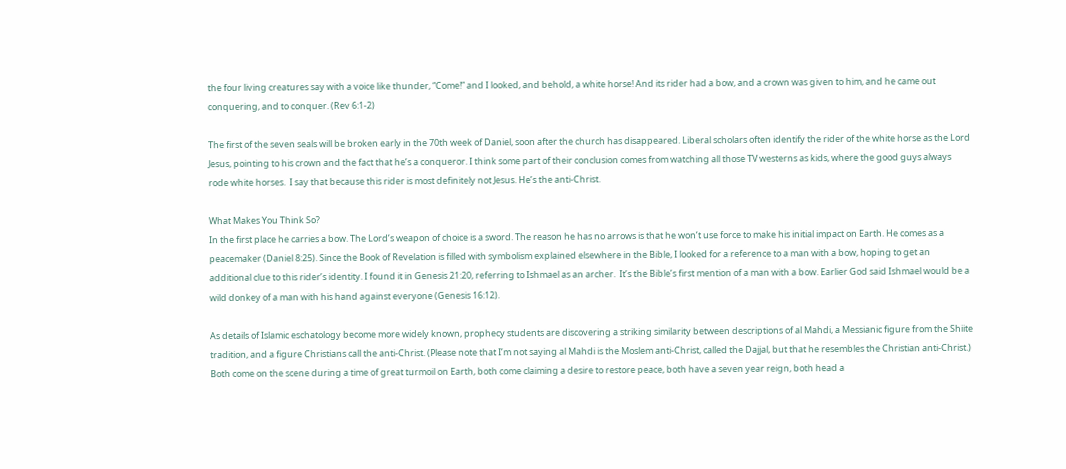the four living creatures say with a voice like thunder, “Come!” and I looked, and behold, a white horse! And its rider had a bow, and a crown was given to him, and he came out conquering, and to conquer. (Rev 6:1-2)

The first of the seven seals will be broken early in the 70th week of Daniel, soon after the church has disappeared. Liberal scholars often identify the rider of the white horse as the Lord Jesus, pointing to his crown and the fact that he’s a conqueror. I think some part of their conclusion comes from watching all those TV westerns as kids, where the good guys always rode white horses.  I say that because this rider is most definitely not Jesus. He’s the anti-Christ.

What Makes You Think So?
In the first place he carries a bow. The Lord’s weapon of choice is a sword. The reason he has no arrows is that he won’t use force to make his initial impact on Earth. He comes as a peacemaker (Daniel 8:25). Since the Book of Revelation is filled with symbolism explained elsewhere in the Bible, I looked for a reference to a man with a bow, hoping to get an additional clue to this rider’s identity. I found it in Genesis 21:20, referring to Ishmael as an archer.  It’s the Bible’s first mention of a man with a bow. Earlier God said Ishmael would be a wild donkey of a man with his hand against everyone (Genesis 16:12).

As details of Islamic eschatology become more widely known, prophecy students are discovering a striking similarity between descriptions of al Mahdi, a Messianic figure from the Shiite tradition, and a figure Christians call the anti-Christ. (Please note that I’m not saying al Mahdi is the Moslem anti-Christ, called the Dajjal, but that he resembles the Christian anti-Christ.) Both come on the scene during a time of great turmoil on Earth, both come claiming a desire to restore peace, both have a seven year reign, both head a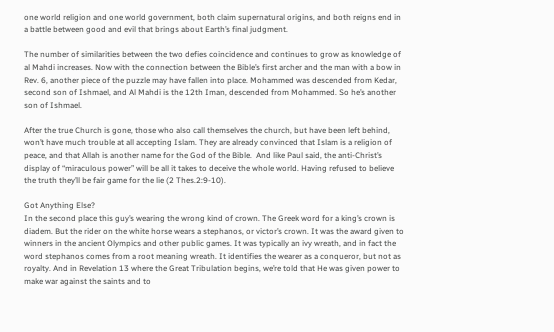one world religion and one world government, both claim supernatural origins, and both reigns end in a battle between good and evil that brings about Earth’s final judgment.

The number of similarities between the two defies coincidence and continues to grow as knowledge of al Mahdi increases. Now with the connection between the Bible’s first archer and the man with a bow in Rev. 6, another piece of the puzzle may have fallen into place. Mohammed was descended from Kedar, second son of Ishmael, and Al Mahdi is the 12th Iman, descended from Mohammed. So he’s another son of Ishmael.

After the true Church is gone, those who also call themselves the church, but have been left behind, won’t have much trouble at all accepting Islam. They are already convinced that Islam is a religion of peace, and that Allah is another name for the God of the Bible.  And like Paul said, the anti-Christ’s display of “miraculous power” will be all it takes to deceive the whole world. Having refused to believe the truth they’ll be fair game for the lie (2 Thes.2:9-10).

Got Anything Else?
In the second place this guy’s wearing the wrong kind of crown. The Greek word for a king’s crown is diadem. But the rider on the white horse wears a stephanos, or victor’s crown. It was the award given to winners in the ancient Olympics and other public games. It was typically an ivy wreath, and in fact the word stephanos comes from a root meaning wreath. It identifies the wearer as a conqueror, but not as royalty. And in Revelation 13 where the Great Tribulation begins, we’re told that He was given power to make war against the saints and to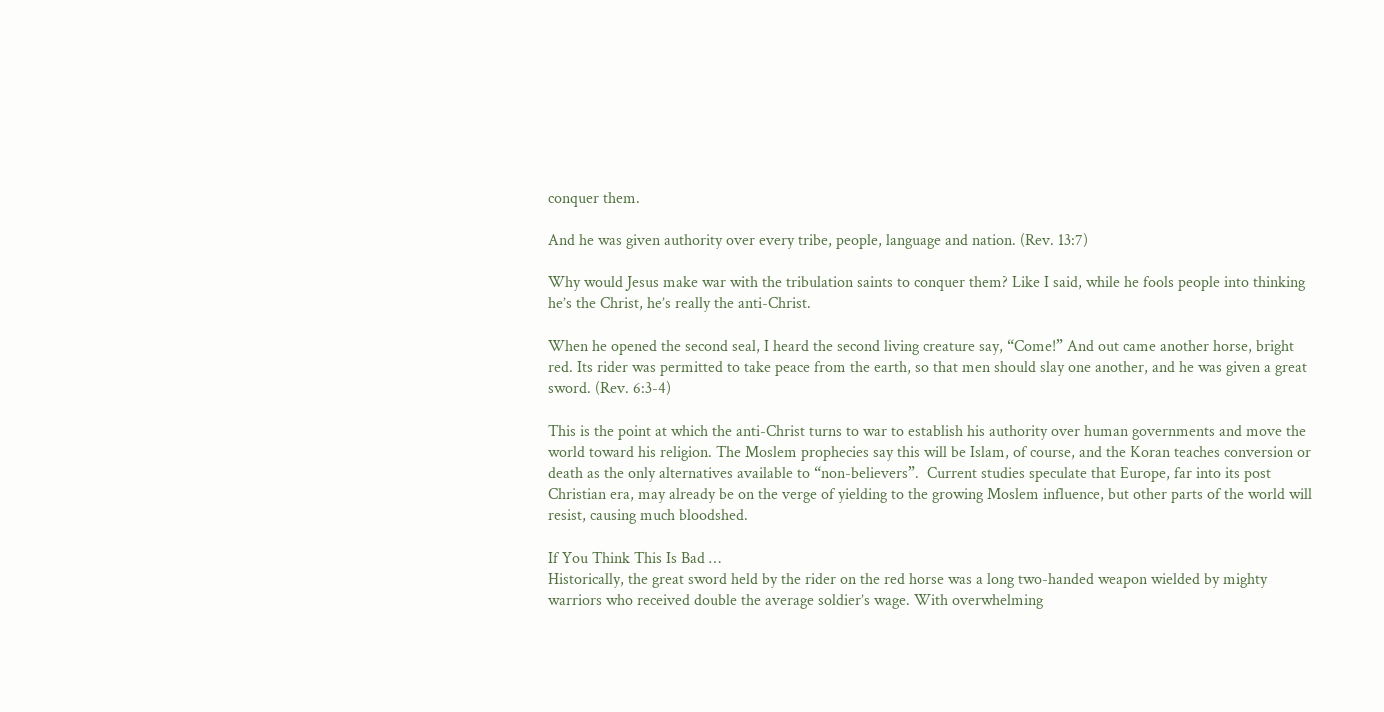conquer them.

And he was given authority over every tribe, people, language and nation. (Rev. 13:7)

Why would Jesus make war with the tribulation saints to conquer them? Like I said, while he fools people into thinking he’s the Christ, he’s really the anti-Christ.

When he opened the second seal, I heard the second living creature say, “Come!” And out came another horse, bright red. Its rider was permitted to take peace from the earth, so that men should slay one another, and he was given a great sword. (Rev. 6:3-4)

This is the point at which the anti-Christ turns to war to establish his authority over human governments and move the world toward his religion. The Moslem prophecies say this will be Islam, of course, and the Koran teaches conversion or death as the only alternatives available to “non-believers”.  Current studies speculate that Europe, far into its post Christian era, may already be on the verge of yielding to the growing Moslem influence, but other parts of the world will resist, causing much bloodshed.

If You Think This Is Bad …
Historically, the great sword held by the rider on the red horse was a long two-handed weapon wielded by mighty warriors who received double the average soldier’s wage. With overwhelming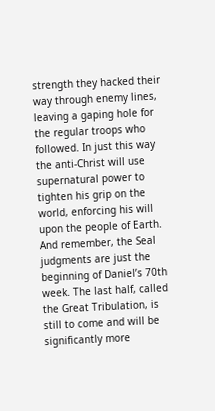strength they hacked their way through enemy lines, leaving a gaping hole for the regular troops who followed. In just this way the anti-Christ will use supernatural power to tighten his grip on the world, enforcing his will upon the people of Earth. And remember, the Seal judgments are just the beginning of Daniel’s 70th week. The last half, called the Great Tribulation, is still to come and will be significantly more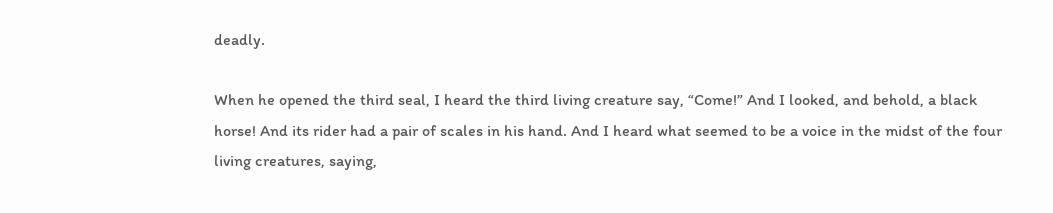deadly.

When he opened the third seal, I heard the third living creature say, “Come!” And I looked, and behold, a black horse! And its rider had a pair of scales in his hand. And I heard what seemed to be a voice in the midst of the four living creatures, saying,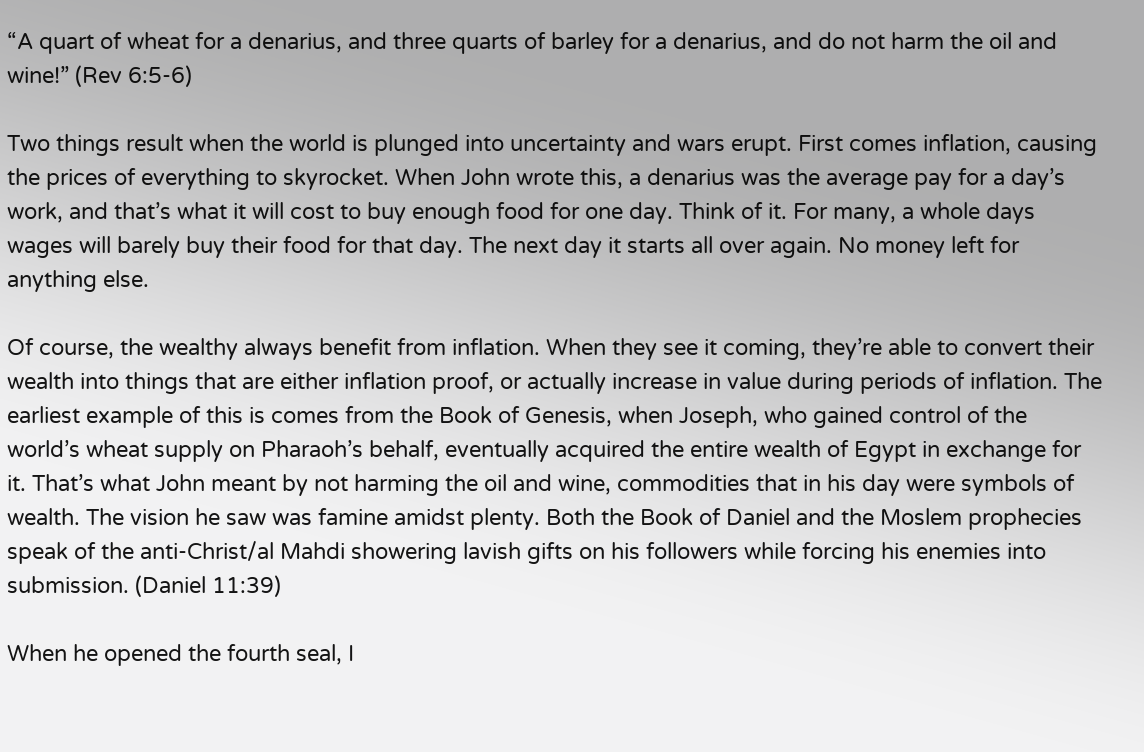“A quart of wheat for a denarius, and three quarts of barley for a denarius, and do not harm the oil and wine!” (Rev 6:5-6)

Two things result when the world is plunged into uncertainty and wars erupt. First comes inflation, causing the prices of everything to skyrocket. When John wrote this, a denarius was the average pay for a day’s work, and that’s what it will cost to buy enough food for one day. Think of it. For many, a whole days wages will barely buy their food for that day. The next day it starts all over again. No money left for anything else.

Of course, the wealthy always benefit from inflation. When they see it coming, they’re able to convert their wealth into things that are either inflation proof, or actually increase in value during periods of inflation. The earliest example of this is comes from the Book of Genesis, when Joseph, who gained control of the world’s wheat supply on Pharaoh’s behalf, eventually acquired the entire wealth of Egypt in exchange for it. That’s what John meant by not harming the oil and wine, commodities that in his day were symbols of wealth. The vision he saw was famine amidst plenty. Both the Book of Daniel and the Moslem prophecies speak of the anti-Christ/al Mahdi showering lavish gifts on his followers while forcing his enemies into submission. (Daniel 11:39)

When he opened the fourth seal, I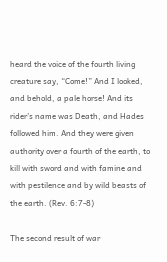heard the voice of the fourth living creature say, “Come!” And I looked, and behold, a pale horse! And its rider’s name was Death, and Hades followed him. And they were given authority over a fourth of the earth, to kill with sword and with famine and with pestilence and by wild beasts of the earth. (Rev. 6:7-8)

The second result of war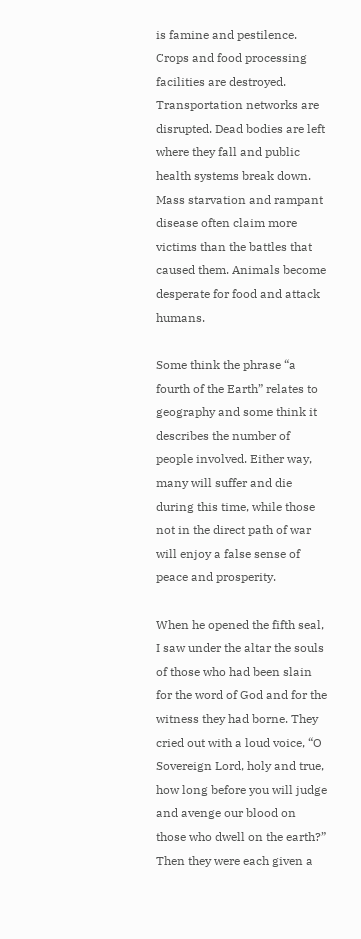is famine and pestilence. Crops and food processing facilities are destroyed. Transportation networks are disrupted. Dead bodies are left where they fall and public health systems break down. Mass starvation and rampant disease often claim more victims than the battles that caused them. Animals become desperate for food and attack humans.

Some think the phrase “a fourth of the Earth” relates to geography and some think it describes the number of people involved. Either way, many will suffer and die during this time, while those not in the direct path of war will enjoy a false sense of peace and prosperity.

When he opened the fifth seal, I saw under the altar the souls of those who had been slain for the word of God and for the witness they had borne. They cried out with a loud voice, “O Sovereign Lord, holy and true, how long before you will judge and avenge our blood on those who dwell on the earth?” Then they were each given a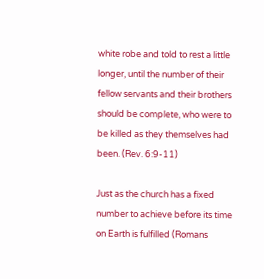white robe and told to rest a little longer, until the number of their fellow servants and their brothers should be complete, who were to be killed as they themselves had been. (Rev. 6:9-11)

Just as the church has a fixed number to achieve before its time on Earth is fulfilled (Romans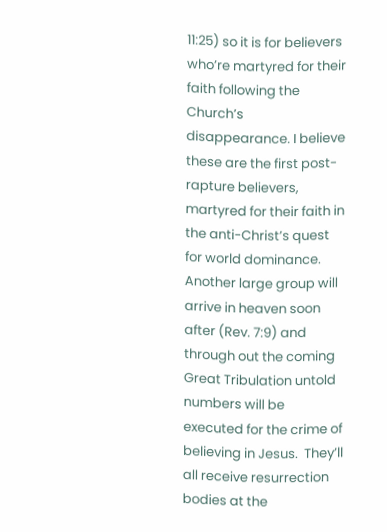11:25) so it is for believers who’re martyred for their faith following the Church’s disappearance. I believe these are the first post-rapture believers, martyred for their faith in the anti-Christ’s quest for world dominance.  Another large group will arrive in heaven soon after (Rev. 7:9) and through out the coming Great Tribulation untold numbers will be executed for the crime of believing in Jesus.  They’ll all receive resurrection bodies at the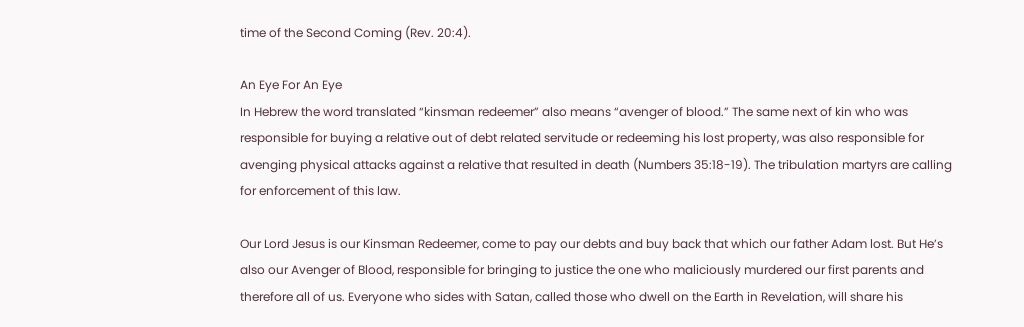time of the Second Coming (Rev. 20:4).

An Eye For An Eye
In Hebrew the word translated “kinsman redeemer” also means “avenger of blood.” The same next of kin who was responsible for buying a relative out of debt related servitude or redeeming his lost property, was also responsible for avenging physical attacks against a relative that resulted in death (Numbers 35:18-19). The tribulation martyrs are calling for enforcement of this law.

Our Lord Jesus is our Kinsman Redeemer, come to pay our debts and buy back that which our father Adam lost. But He’s also our Avenger of Blood, responsible for bringing to justice the one who maliciously murdered our first parents and therefore all of us. Everyone who sides with Satan, called those who dwell on the Earth in Revelation, will share his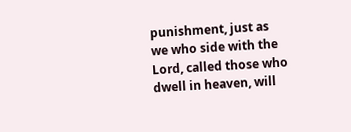punishment, just as we who side with the Lord, called those who dwell in heaven, will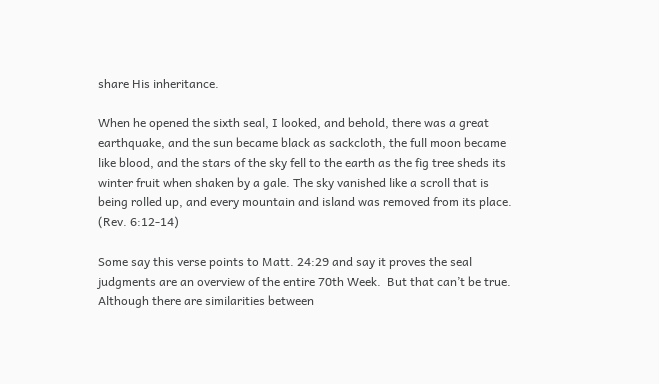share His inheritance.

When he opened the sixth seal, I looked, and behold, there was a great earthquake, and the sun became black as sackcloth, the full moon became like blood, and the stars of the sky fell to the earth as the fig tree sheds its winter fruit when shaken by a gale. The sky vanished like a scroll that is being rolled up, and every mountain and island was removed from its place. (Rev. 6:12-14)

Some say this verse points to Matt. 24:29 and say it proves the seal judgments are an overview of the entire 70th Week.  But that can’t be true.  Although there are similarities between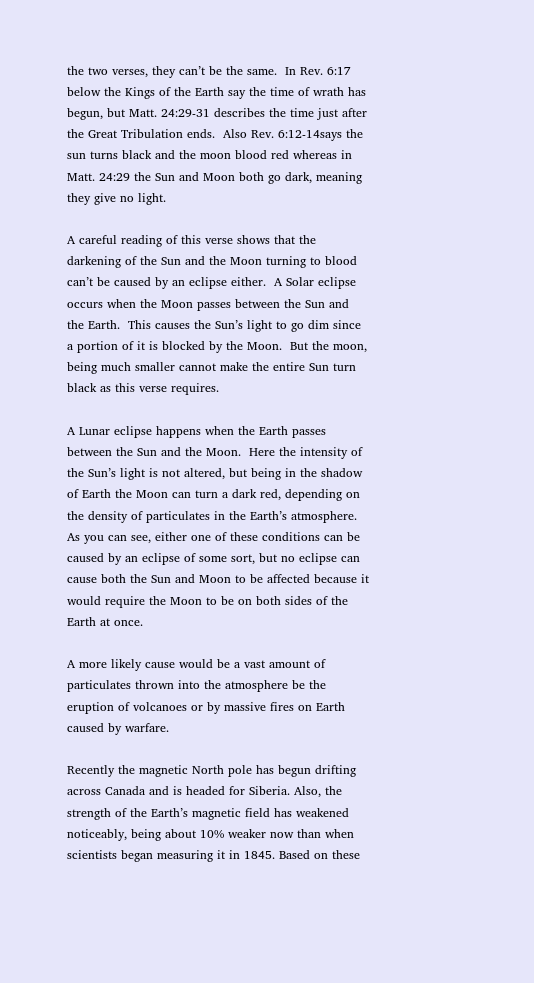the two verses, they can’t be the same.  In Rev. 6:17  below the Kings of the Earth say the time of wrath has begun, but Matt. 24:29-31 describes the time just after the Great Tribulation ends.  Also Rev. 6:12-14says the sun turns black and the moon blood red whereas in Matt. 24:29 the Sun and Moon both go dark, meaning they give no light.

A careful reading of this verse shows that the darkening of the Sun and the Moon turning to blood can’t be caused by an eclipse either.  A Solar eclipse occurs when the Moon passes between the Sun and the Earth.  This causes the Sun’s light to go dim since a portion of it is blocked by the Moon.  But the moon, being much smaller cannot make the entire Sun turn black as this verse requires.

A Lunar eclipse happens when the Earth passes between the Sun and the Moon.  Here the intensity of the Sun’s light is not altered, but being in the shadow of Earth the Moon can turn a dark red, depending on the density of particulates in the Earth’s atmosphere.   As you can see, either one of these conditions can be caused by an eclipse of some sort, but no eclipse can cause both the Sun and Moon to be affected because it would require the Moon to be on both sides of the Earth at once.

A more likely cause would be a vast amount of particulates thrown into the atmosphere be the eruption of volcanoes or by massive fires on Earth caused by warfare.

Recently the magnetic North pole has begun drifting across Canada and is headed for Siberia. Also, the strength of the Earth’s magnetic field has weakened noticeably, being about 10% weaker now than when scientists began measuring it in 1845. Based on these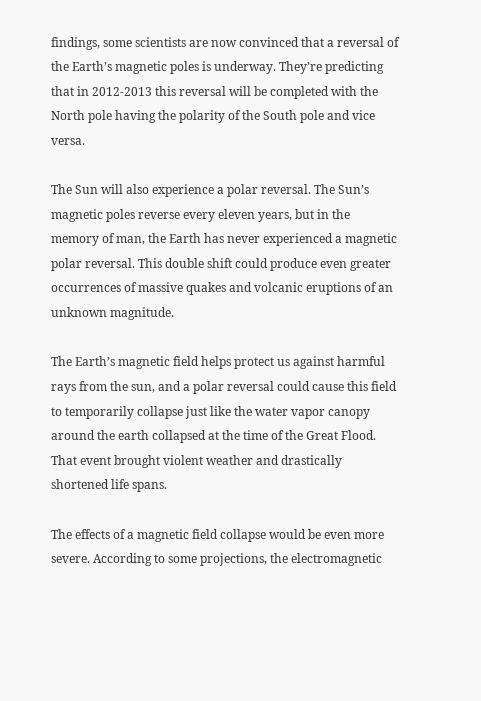findings, some scientists are now convinced that a reversal of the Earth’s magnetic poles is underway. They’re predicting that in 2012-2013 this reversal will be completed with the North pole having the polarity of the South pole and vice versa.

The Sun will also experience a polar reversal. The Sun’s magnetic poles reverse every eleven years, but in the memory of man, the Earth has never experienced a magnetic polar reversal. This double shift could produce even greater occurrences of massive quakes and volcanic eruptions of an unknown magnitude.

The Earth’s magnetic field helps protect us against harmful rays from the sun, and a polar reversal could cause this field to temporarily collapse just like the water vapor canopy around the earth collapsed at the time of the Great Flood. That event brought violent weather and drastically shortened life spans.

The effects of a magnetic field collapse would be even more severe. According to some projections, the electromagnetic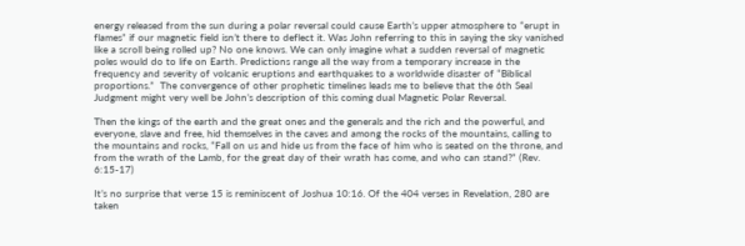energy released from the sun during a polar reversal could cause Earth’s upper atmosphere to “erupt in flames” if our magnetic field isn’t there to deflect it. Was John referring to this in saying the sky vanished like a scroll being rolled up? No one knows. We can only imagine what a sudden reversal of magnetic poles would do to life on Earth. Predictions range all the way from a temporary increase in the frequency and severity of volcanic eruptions and earthquakes to a worldwide disaster of “Biblical proportions.”  The convergence of other prophetic timelines leads me to believe that the 6th Seal Judgment might very well be John’s description of this coming dual Magnetic Polar Reversal.

Then the kings of the earth and the great ones and the generals and the rich and the powerful, and everyone, slave and free, hid themselves in the caves and among the rocks of the mountains, calling to the mountains and rocks, “Fall on us and hide us from the face of him who is seated on the throne, and from the wrath of the Lamb, for the great day of their wrath has come, and who can stand?” (Rev. 6:15-17)

It’s no surprise that verse 15 is reminiscent of Joshua 10:16. Of the 404 verses in Revelation, 280 are taken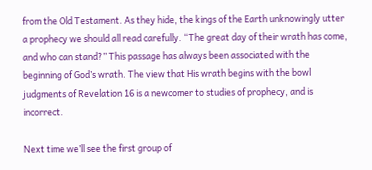from the Old Testament. As they hide, the kings of the Earth unknowingly utter a prophecy we should all read carefully. “The great day of their wrath has come, and who can stand?” This passage has always been associated with the beginning of God’s wrath. The view that His wrath begins with the bowl judgments of Revelation 16 is a newcomer to studies of prophecy, and is incorrect.

Next time we’ll see the first group of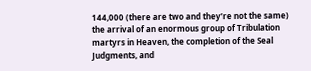144,000 (there are two and they’re not the same) the arrival of an enormous group of Tribulation martyrs in Heaven, the completion of the Seal Judgments, and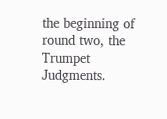the beginning of round two, the Trumpet Judgments.